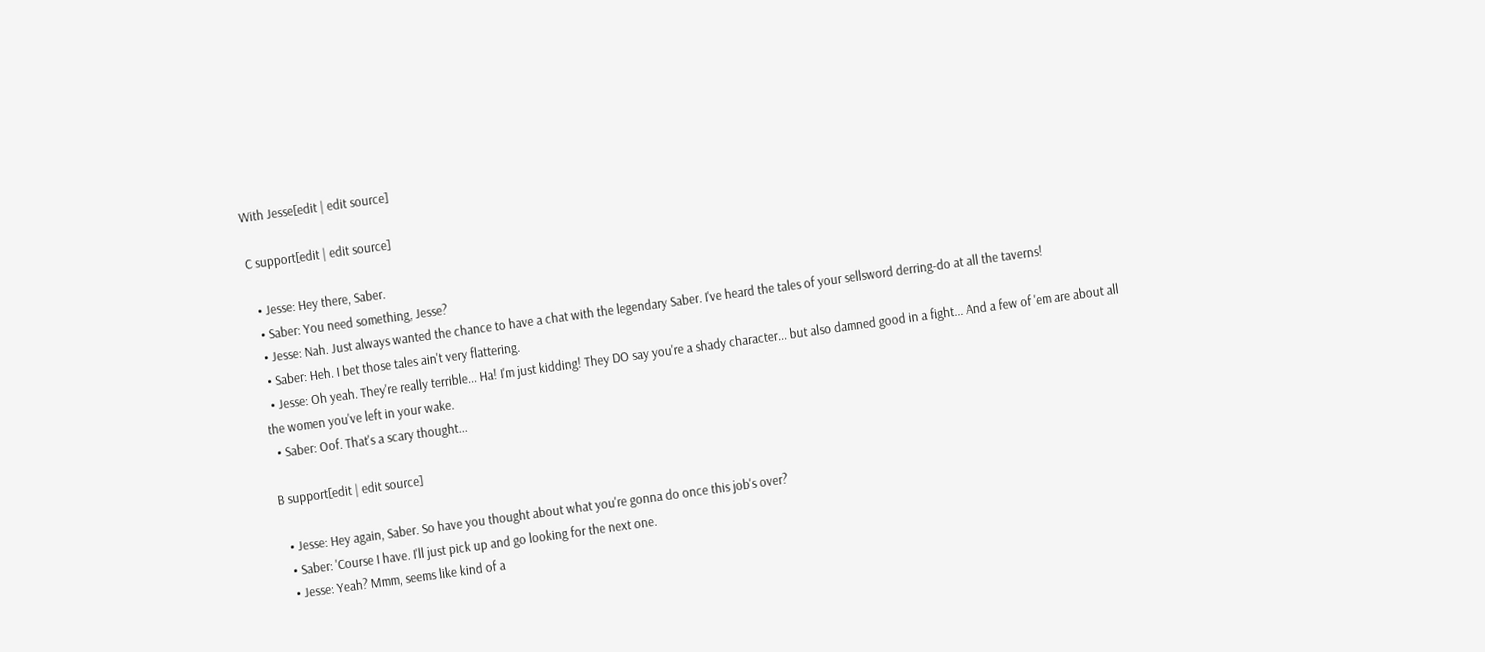With Jesse[edit | edit source]

C support[edit | edit source]

  • Jesse: Hey there, Saber.
  • Saber: You need something, Jesse?
  • Jesse: Nah. Just always wanted the chance to have a chat with the legendary Saber. I've heard the tales of your sellsword derring-do at all the taverns!
  • Saber: Heh. I bet those tales ain't very flattering.
  • Jesse: Oh yeah. They're really terrible... Ha! I'm just kidding! They DO say you're a shady character... but also damned good in a fight... And a few of 'em are about all the women you've left in your wake.
  • Saber: Oof. That's a scary thought...

B support[edit | edit source]

  • Jesse: Hey again, Saber. So have you thought about what you're gonna do once this job's over?
  • Saber: 'Course I have. I'll just pick up and go looking for the next one.
  • Jesse: Yeah? Mmm, seems like kind of a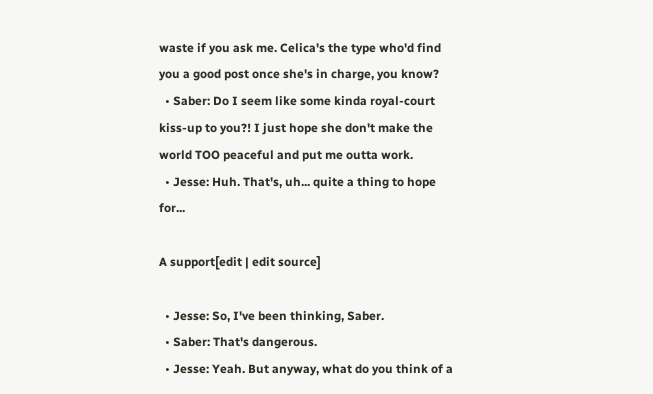waste if you ask me. Celica's the type who'd find you a good post once she's in charge, you know?
  • Saber: Do I seem like some kinda royal-court kiss-up to you?! I just hope she don't make the world TOO peaceful and put me outta work.
  • Jesse: Huh. That's, uh... quite a thing to hope for...

A support[edit | edit source]

  • Jesse: So, I've been thinking, Saber.
  • Saber: That's dangerous.
  • Jesse: Yeah. But anyway, what do you think of a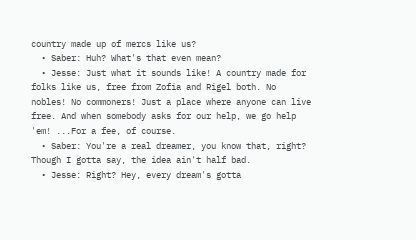country made up of mercs like us?
  • Saber: Huh? What's that even mean?
  • Jesse: Just what it sounds like! A country made for folks like us, free from Zofia and Rigel both. No nobles! No commoners! Just a place where anyone can live free. And when somebody asks for our help, we go help 'em! ...For a fee, of course.
  • Saber: You're a real dreamer, you know that, right? Though I gotta say, the idea ain't half bad.
  • Jesse: Right? Hey, every dream's gotta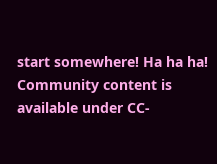start somewhere! Ha ha ha!
Community content is available under CC-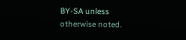BY-SA unless otherwise noted.